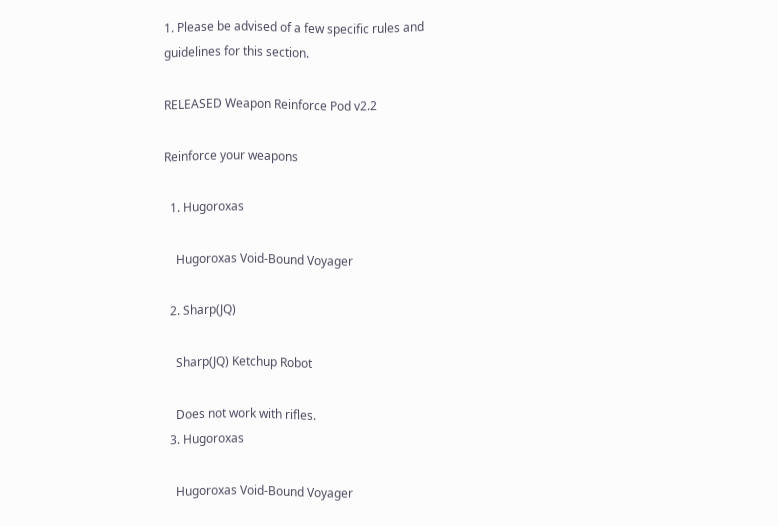1. Please be advised of a few specific rules and guidelines for this section.

RELEASED Weapon Reinforce Pod v2.2

Reinforce your weapons

  1. Hugoroxas

    Hugoroxas Void-Bound Voyager

  2. Sharp(JQ)

    Sharp(JQ) Ketchup Robot

    Does not work with rifles.
  3. Hugoroxas

    Hugoroxas Void-Bound Voyager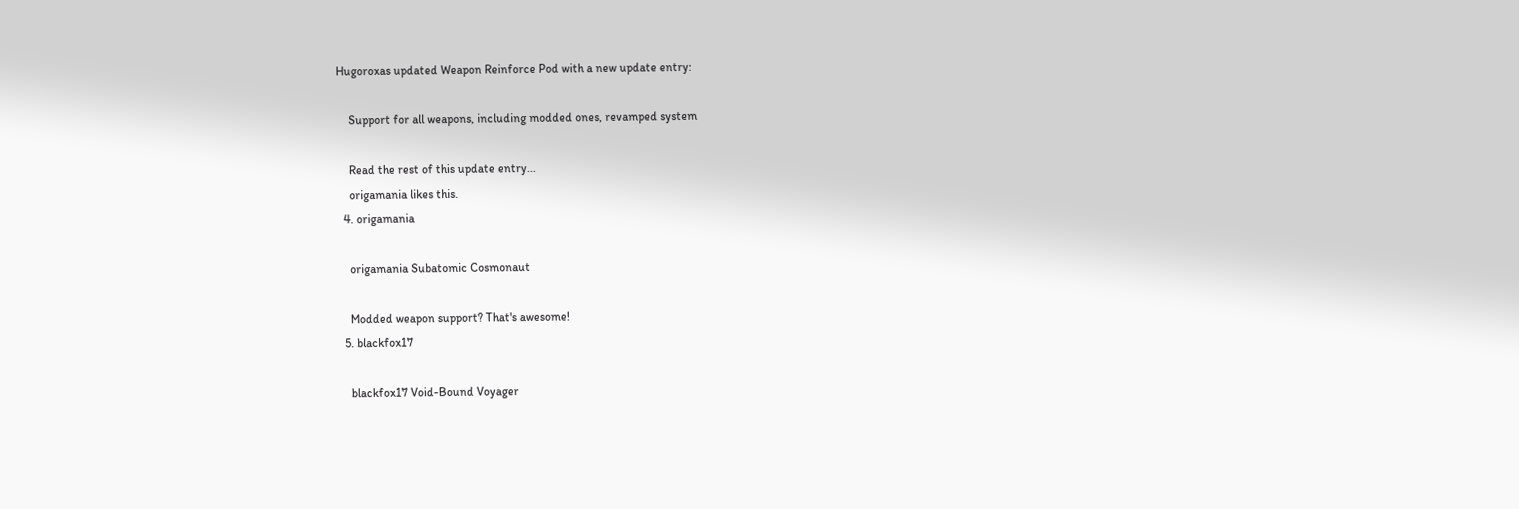Hugoroxas updated Weapon Reinforce Pod with a new update entry:

    Support for all weapons, including modded ones, revamped system

    Read the rest of this update entry...
    origamania likes this.
  4. origamania

    origamania Subatomic Cosmonaut

    Modded weapon support? That's awesome!
  5. blackfox17

    blackfox17 Void-Bound Voyager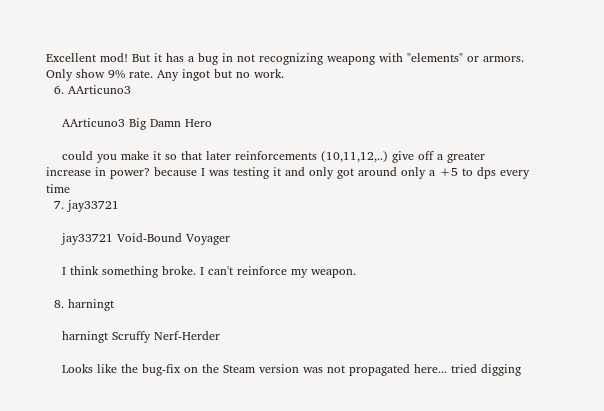Excellent mod! But it has a bug in not recognizing weapong with "elements" or armors. Only show 9% rate. Any ingot but no work.
  6. AArticuno3

    AArticuno3 Big Damn Hero

    could you make it so that later reinforcements (10,11,12,..) give off a greater increase in power? because I was testing it and only got around only a +5 to dps every time
  7. jay33721

    jay33721 Void-Bound Voyager

    I think something broke. I can't reinforce my weapon.

  8. harningt

    harningt Scruffy Nerf-Herder

    Looks like the bug-fix on the Steam version was not propagated here... tried digging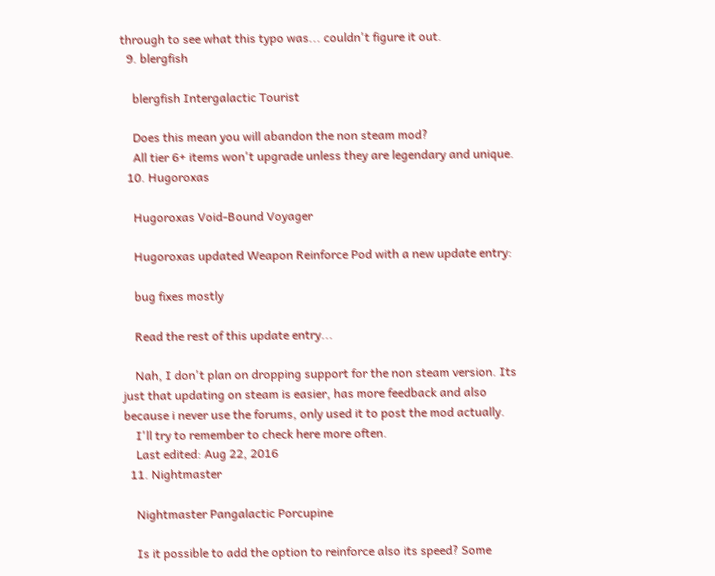through to see what this typo was... couldn't figure it out.
  9. blergfish

    blergfish Intergalactic Tourist

    Does this mean you will abandon the non steam mod?
    All tier 6+ items won't upgrade unless they are legendary and unique.
  10. Hugoroxas

    Hugoroxas Void-Bound Voyager

    Hugoroxas updated Weapon Reinforce Pod with a new update entry:

    bug fixes mostly

    Read the rest of this update entry...

    Nah, I don't plan on dropping support for the non steam version. Its just that updating on steam is easier, has more feedback and also because i never use the forums, only used it to post the mod actually.
    I'll try to remember to check here more often.
    Last edited: Aug 22, 2016
  11. Nightmaster

    Nightmaster Pangalactic Porcupine

    Is it possible to add the option to reinforce also its speed? Some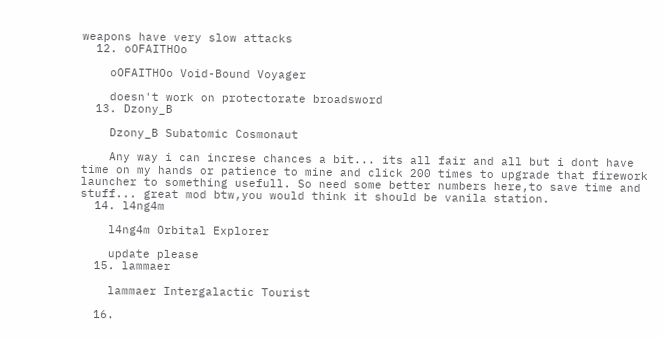weapons have very slow attacks
  12. oOFAITHOo

    oOFAITHOo Void-Bound Voyager

    doesn't work on protectorate broadsword
  13. Dzony_B

    Dzony_B Subatomic Cosmonaut

    Any way i can increse chances a bit... its all fair and all but i dont have time on my hands or patience to mine and click 200 times to upgrade that firework launcher to something usefull. So need some better numbers here,to save time and stuff... great mod btw,you would think it should be vanila station.
  14. l4ng4m

    l4ng4m Orbital Explorer

    update please
  15. lammaer

    lammaer Intergalactic Tourist

  16.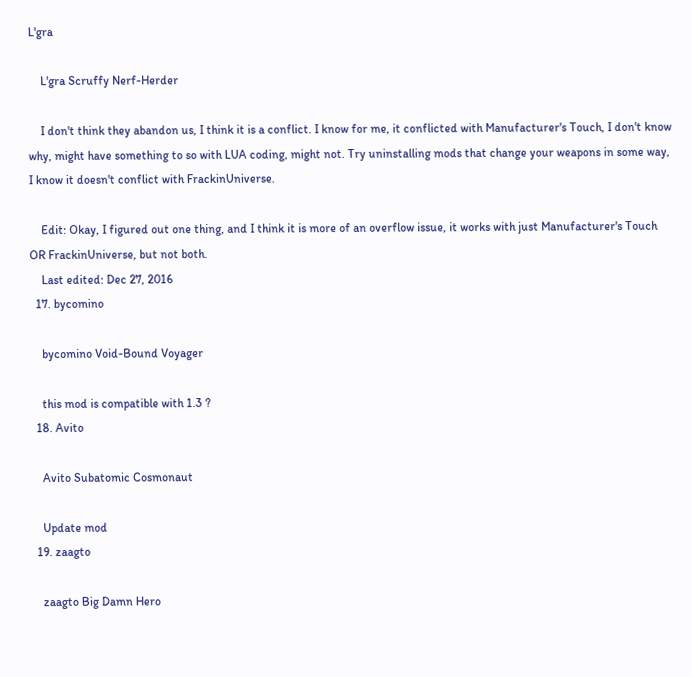L'gra

    L'gra Scruffy Nerf-Herder

    I don't think they abandon us, I think it is a conflict. I know for me, it conflicted with Manufacturer's Touch, I don't know why, might have something to so with LUA coding, might not. Try uninstalling mods that change your weapons in some way, I know it doesn't conflict with FrackinUniverse.

    Edit: Okay, I figured out one thing, and I think it is more of an overflow issue, it works with just Manufacturer's Touch OR FrackinUniverse, but not both.
    Last edited: Dec 27, 2016
  17. bycomino

    bycomino Void-Bound Voyager

    this mod is compatible with 1.3 ?
  18. Avito

    Avito Subatomic Cosmonaut

    Update mod
  19. zaagto

    zaagto Big Damn Hero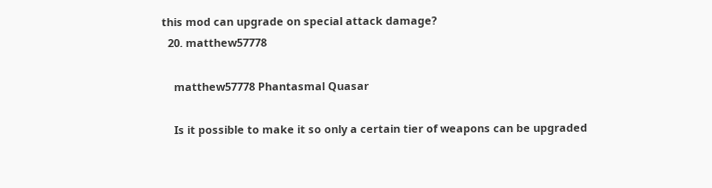this mod can upgrade on special attack damage?
  20. matthew57778

    matthew57778 Phantasmal Quasar

    Is it possible to make it so only a certain tier of weapons can be upgraded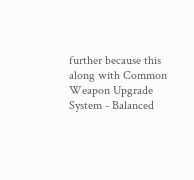further because this along with Common Weapon Upgrade System - Balanced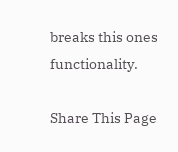breaks this ones functionality.

Share This Page